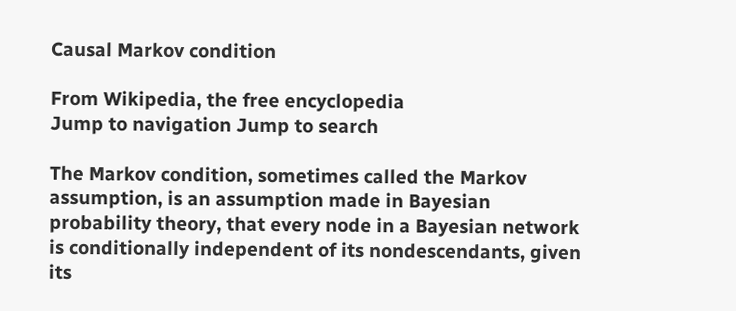Causal Markov condition

From Wikipedia, the free encyclopedia
Jump to navigation Jump to search

The Markov condition, sometimes called the Markov assumption, is an assumption made in Bayesian probability theory, that every node in a Bayesian network is conditionally independent of its nondescendants, given its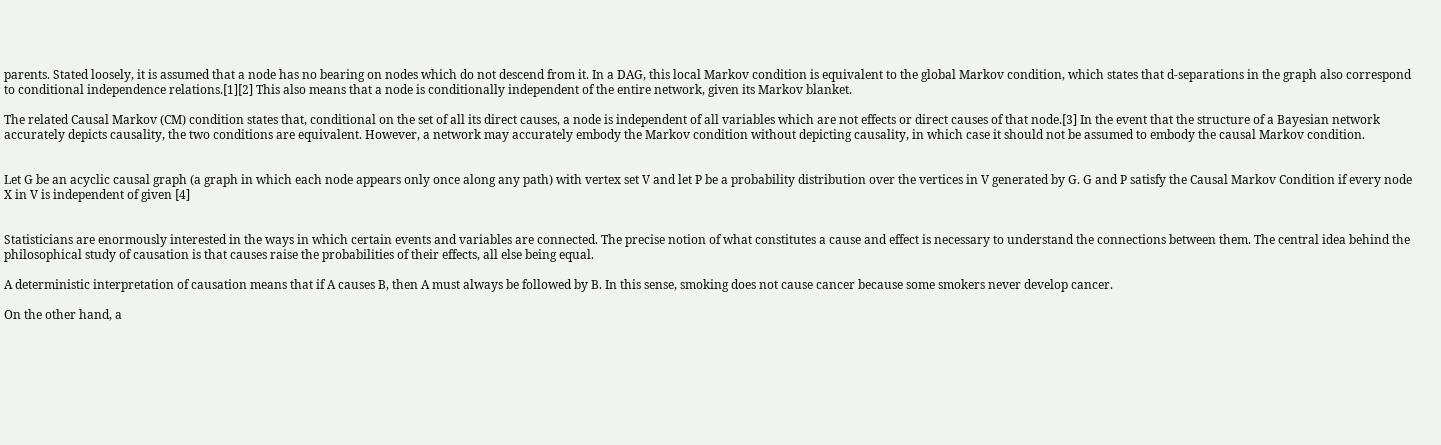parents. Stated loosely, it is assumed that a node has no bearing on nodes which do not descend from it. In a DAG, this local Markov condition is equivalent to the global Markov condition, which states that d-separations in the graph also correspond to conditional independence relations.[1][2] This also means that a node is conditionally independent of the entire network, given its Markov blanket.

The related Causal Markov (CM) condition states that, conditional on the set of all its direct causes, a node is independent of all variables which are not effects or direct causes of that node.[3] In the event that the structure of a Bayesian network accurately depicts causality, the two conditions are equivalent. However, a network may accurately embody the Markov condition without depicting causality, in which case it should not be assumed to embody the causal Markov condition.


Let G be an acyclic causal graph (a graph in which each node appears only once along any path) with vertex set V and let P be a probability distribution over the vertices in V generated by G. G and P satisfy the Causal Markov Condition if every node X in V is independent of given [4]


Statisticians are enormously interested in the ways in which certain events and variables are connected. The precise notion of what constitutes a cause and effect is necessary to understand the connections between them. The central idea behind the philosophical study of causation is that causes raise the probabilities of their effects, all else being equal.

A deterministic interpretation of causation means that if A causes B, then A must always be followed by B. In this sense, smoking does not cause cancer because some smokers never develop cancer.

On the other hand, a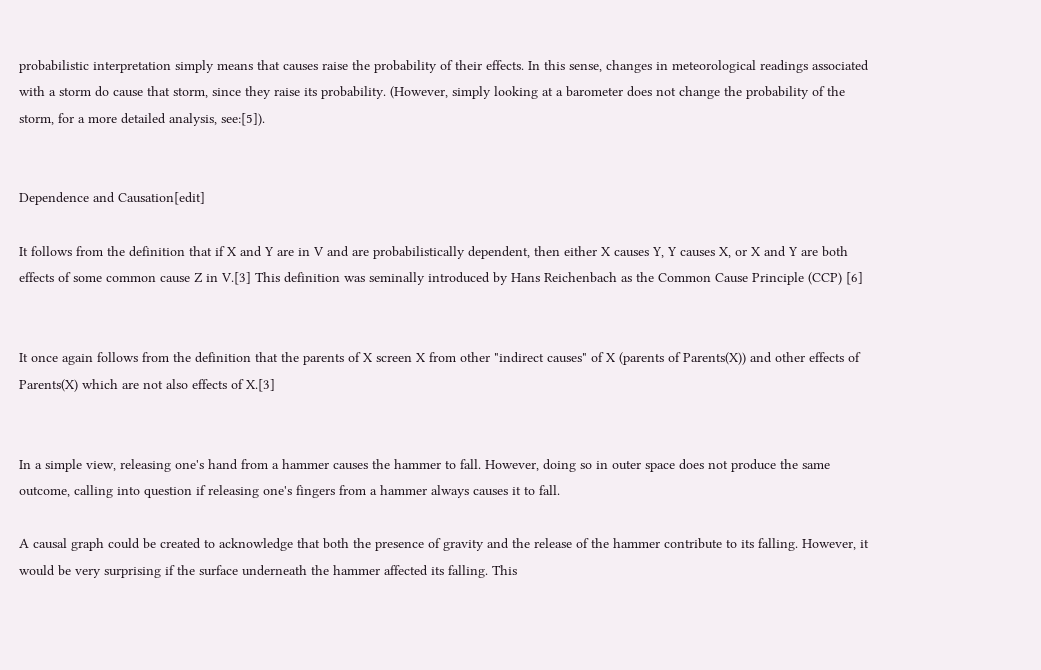probabilistic interpretation simply means that causes raise the probability of their effects. In this sense, changes in meteorological readings associated with a storm do cause that storm, since they raise its probability. (However, simply looking at a barometer does not change the probability of the storm, for a more detailed analysis, see:[5]).


Dependence and Causation[edit]

It follows from the definition that if X and Y are in V and are probabilistically dependent, then either X causes Y, Y causes X, or X and Y are both effects of some common cause Z in V.[3] This definition was seminally introduced by Hans Reichenbach as the Common Cause Principle (CCP) [6]


It once again follows from the definition that the parents of X screen X from other "indirect causes" of X (parents of Parents(X)) and other effects of Parents(X) which are not also effects of X.[3]


In a simple view, releasing one's hand from a hammer causes the hammer to fall. However, doing so in outer space does not produce the same outcome, calling into question if releasing one's fingers from a hammer always causes it to fall.

A causal graph could be created to acknowledge that both the presence of gravity and the release of the hammer contribute to its falling. However, it would be very surprising if the surface underneath the hammer affected its falling. This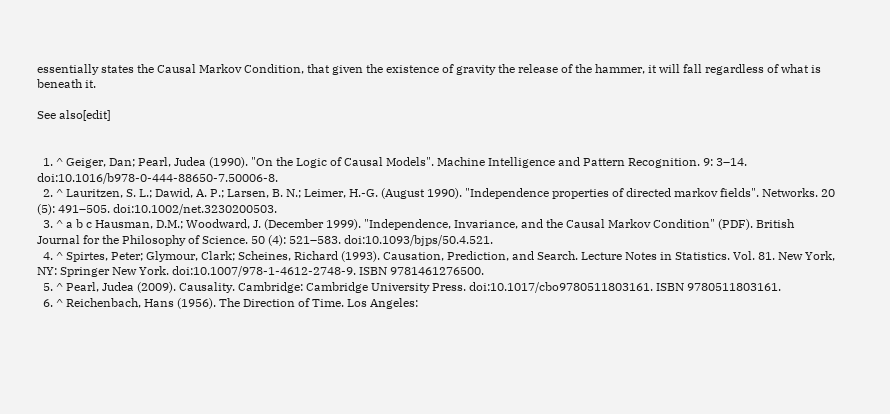essentially states the Causal Markov Condition, that given the existence of gravity the release of the hammer, it will fall regardless of what is beneath it.

See also[edit]


  1. ^ Geiger, Dan; Pearl, Judea (1990). "On the Logic of Causal Models". Machine Intelligence and Pattern Recognition. 9: 3–14. doi:10.1016/b978-0-444-88650-7.50006-8.
  2. ^ Lauritzen, S. L.; Dawid, A. P.; Larsen, B. N.; Leimer, H.-G. (August 1990). "Independence properties of directed markov fields". Networks. 20 (5): 491–505. doi:10.1002/net.3230200503.
  3. ^ a b c Hausman, D.M.; Woodward, J. (December 1999). "Independence, Invariance, and the Causal Markov Condition" (PDF). British Journal for the Philosophy of Science. 50 (4): 521–583. doi:10.1093/bjps/50.4.521.
  4. ^ Spirtes, Peter; Glymour, Clark; Scheines, Richard (1993). Causation, Prediction, and Search. Lecture Notes in Statistics. Vol. 81. New York, NY: Springer New York. doi:10.1007/978-1-4612-2748-9. ISBN 9781461276500.
  5. ^ Pearl, Judea (2009). Causality. Cambridge: Cambridge University Press. doi:10.1017/cbo9780511803161. ISBN 9780511803161.
  6. ^ Reichenbach, Hans (1956). The Direction of Time. Los Angeles: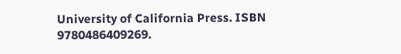University of California Press. ISBN 9780486409269.